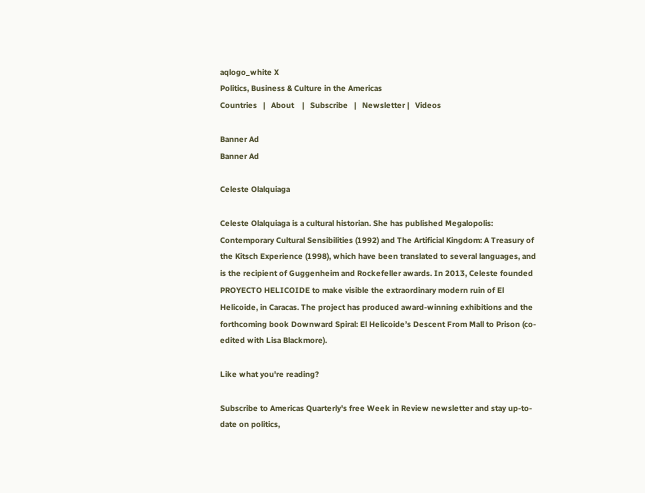aqlogo_white X
Politics, Business & Culture in the Americas
Countries   |   About    |   Subscribe   |   Newsletter |   Videos

Banner Ad
Banner Ad

Celeste Olalquiaga

Celeste Olalquiaga is a cultural historian. She has published Megalopolis: Contemporary Cultural Sensibilities (1992) and The Artificial Kingdom: A Treasury of the Kitsch Experience (1998), which have been translated to several languages, and is the recipient of Guggenheim and Rockefeller awards. In 2013, Celeste founded PROYECTO HELICOIDE to make visible the extraordinary modern ruin of El Helicoide, in Caracas. The project has produced award-winning exhibitions and the forthcoming book Downward Spiral: El Helicoide’s Descent From Mall to Prison (co-edited with Lisa Blackmore).

Like what you're reading?

Subscribe to Americas Quarterly's free Week in Review newsletter and stay up-to-date on politics,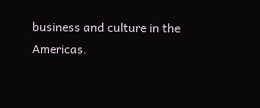business and culture in the Americas.